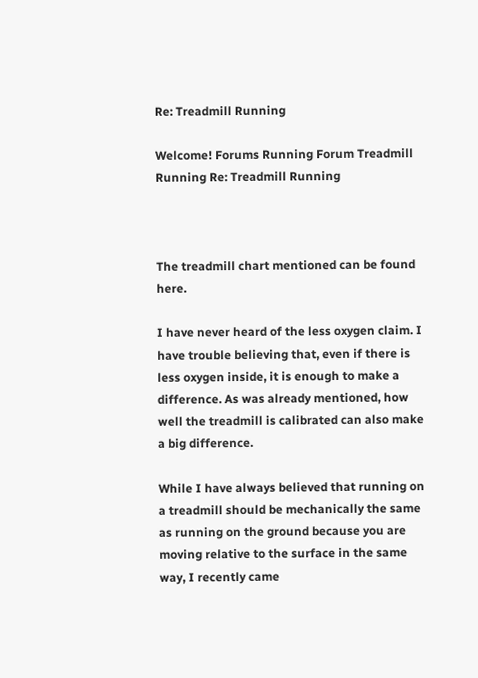Re: Treadmill Running

Welcome! Forums Running Forum Treadmill Running Re: Treadmill Running



The treadmill chart mentioned can be found here.

I have never heard of the less oxygen claim. I have trouble believing that, even if there is less oxygen inside, it is enough to make a difference. As was already mentioned, how well the treadmill is calibrated can also make a big difference.

While I have always believed that running on a treadmill should be mechanically the same as running on the ground because you are moving relative to the surface in the same way, I recently came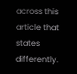across this article that states differently.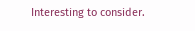Interesting to consider.